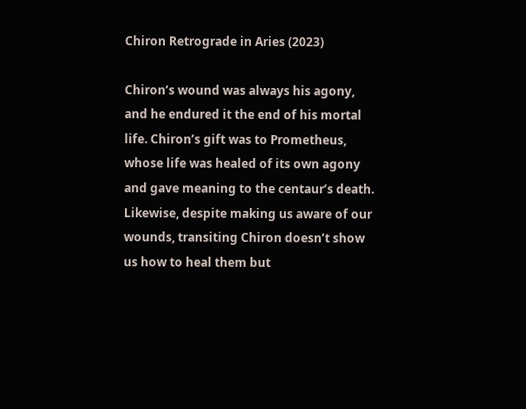Chiron Retrograde in Aries (2023)

Chiron’s wound was always his agony, and he endured it the end of his mortal life. Chiron’s gift was to Prometheus, whose life was healed of its own agony and gave meaning to the centaur’s death. Likewise, despite making us aware of our wounds, transiting Chiron doesn’t show us how to heal them but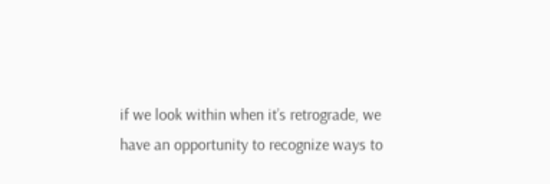if we look within when it’s retrograde, we have an opportunity to recognize ways to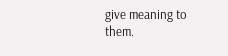give meaning to them.